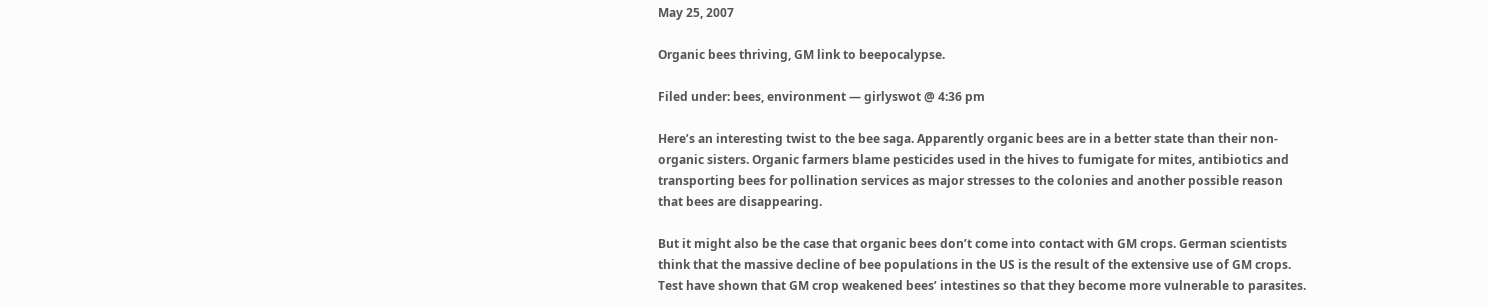May 25, 2007

Organic bees thriving, GM link to beepocalypse.

Filed under: bees, environment — girlyswot @ 4:36 pm

Here’s an interesting twist to the bee saga. Apparently organic bees are in a better state than their non-organic sisters. Organic farmers blame pesticides used in the hives to fumigate for mites, antibiotics and transporting bees for pollination services as major stresses to the colonies and another possible reason that bees are disappearing.

But it might also be the case that organic bees don’t come into contact with GM crops. German scientists think that the massive decline of bee populations in the US is the result of the extensive use of GM crops. Test have shown that GM crop weakened bees’ intestines so that they become more vulnerable to parasites.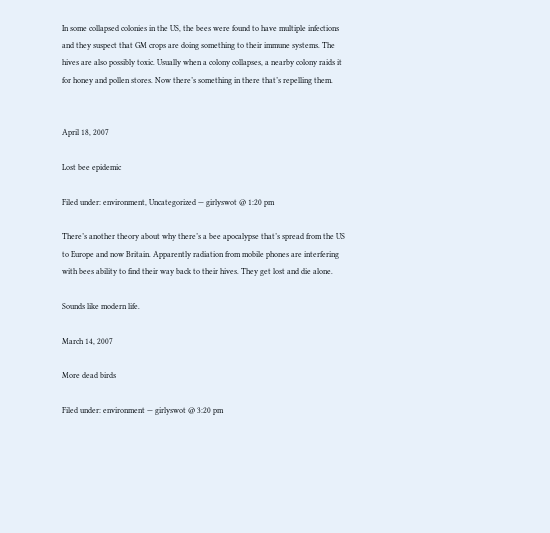In some collapsed colonies in the US, the bees were found to have multiple infections and they suspect that GM crops are doing something to their immune systems. The hives are also possibly toxic. Usually when a colony collapses, a nearby colony raids it for honey and pollen stores. Now there’s something in there that’s repelling them.


April 18, 2007

Lost bee epidemic

Filed under: environment, Uncategorized — girlyswot @ 1:20 pm

There’s another theory about why there’s a bee apocalypse that’s spread from the US to Europe and now Britain. Apparently radiation from mobile phones are interfering with bees ability to find their way back to their hives. They get lost and die alone.

Sounds like modern life.

March 14, 2007

More dead birds

Filed under: environment — girlyswot @ 3:20 pm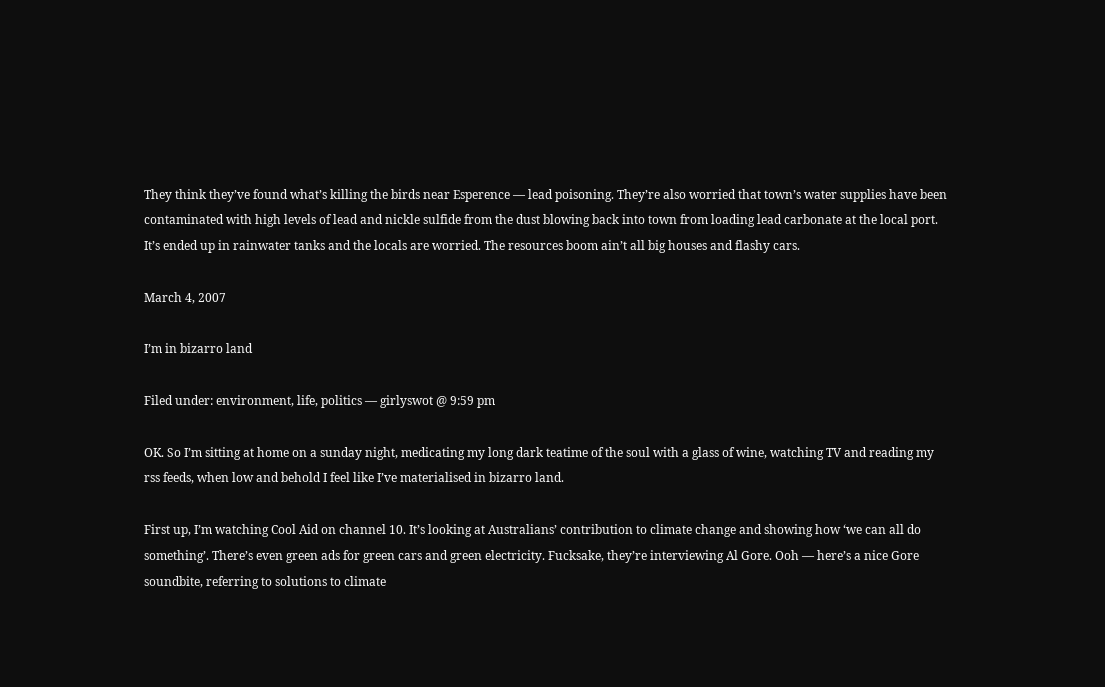They think they’ve found what’s killing the birds near Esperence — lead poisoning. They’re also worried that town’s water supplies have been contaminated with high levels of lead and nickle sulfide from the dust blowing back into town from loading lead carbonate at the local port. It’s ended up in rainwater tanks and the locals are worried. The resources boom ain’t all big houses and flashy cars.

March 4, 2007

I’m in bizarro land

Filed under: environment, life, politics — girlyswot @ 9:59 pm

OK. So I’m sitting at home on a sunday night, medicating my long dark teatime of the soul with a glass of wine, watching TV and reading my rss feeds, when low and behold I feel like I’ve materialised in bizarro land.

First up, I’m watching Cool Aid on channel 10. It’s looking at Australians’ contribution to climate change and showing how ‘we can all do something’. There’s even green ads for green cars and green electricity. Fucksake, they’re interviewing Al Gore. Ooh — here’s a nice Gore soundbite, referring to solutions to climate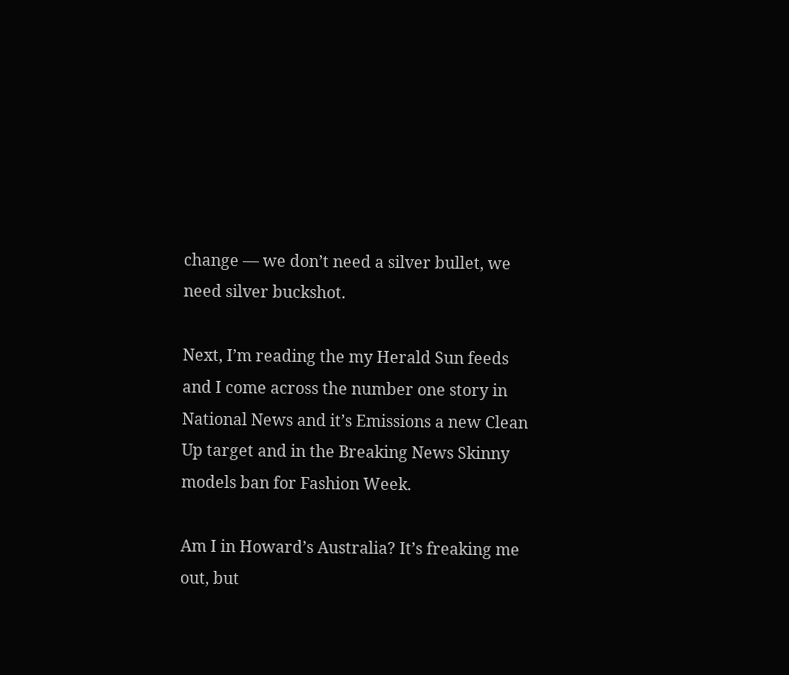change — we don’t need a silver bullet, we need silver buckshot.

Next, I’m reading the my Herald Sun feeds and I come across the number one story in National News and it’s Emissions a new Clean Up target and in the Breaking News Skinny models ban for Fashion Week.

Am I in Howard’s Australia? It’s freaking me out, but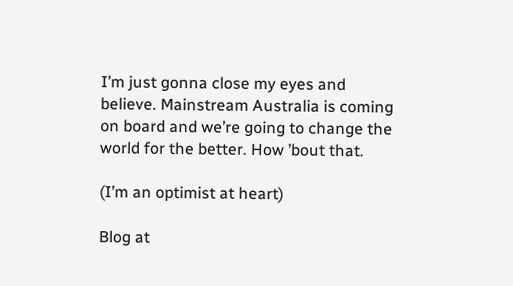I’m just gonna close my eyes and believe. Mainstream Australia is coming on board and we’re going to change the world for the better. How ’bout that.

(I’m an optimist at heart)

Blog at